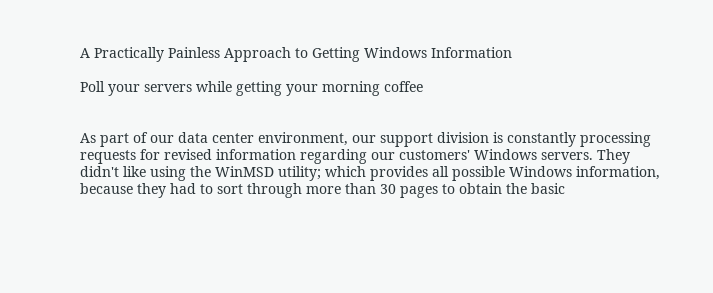A Practically Painless Approach to Getting Windows Information

Poll your servers while getting your morning coffee


As part of our data center environment, our support division is constantly processing requests for revised information regarding our customers' Windows servers. They didn't like using the WinMSD utility; which provides all possible Windows information, because they had to sort through more than 30 pages to obtain the basic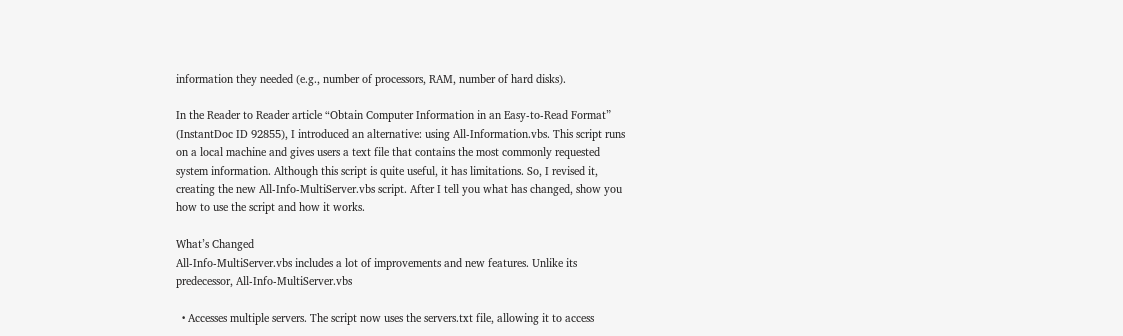information they needed (e.g., number of processors, RAM, number of hard disks).

In the Reader to Reader article “Obtain Computer Information in an Easy-to-Read Format” (InstantDoc ID 92855), I introduced an alternative: using All-Information.vbs. This script runs on a local machine and gives users a text file that contains the most commonly requested system information. Although this script is quite useful, it has limitations. So, I revised it, creating the new All-Info-MultiServer.vbs script. After I tell you what has changed, show you how to use the script and how it works.

What’s Changed
All-Info-MultiServer.vbs includes a lot of improvements and new features. Unlike its predecessor, All-Info-MultiServer.vbs

  • Accesses multiple servers. The script now uses the servers.txt file, allowing it to access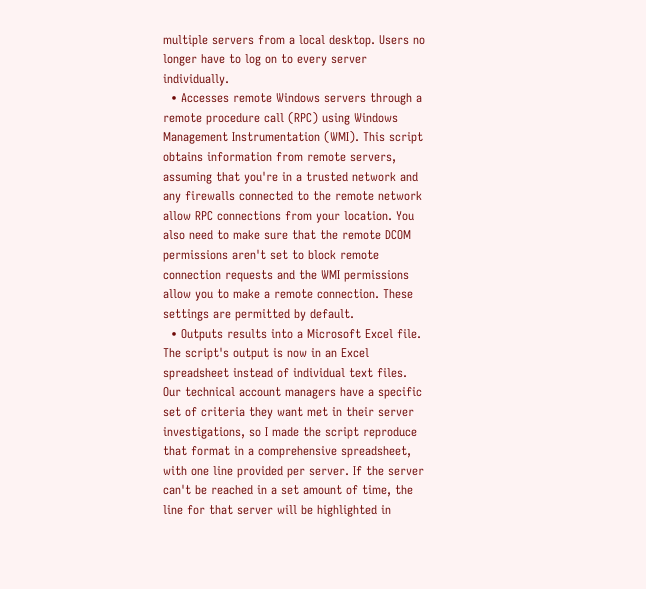multiple servers from a local desktop. Users no longer have to log on to every server individually.
  • Accesses remote Windows servers through a remote procedure call (RPC) using Windows Management Instrumentation (WMI). This script obtains information from remote servers, assuming that you're in a trusted network and any firewalls connected to the remote network allow RPC connections from your location. You also need to make sure that the remote DCOM permissions aren't set to block remote connection requests and the WMI permissions allow you to make a remote connection. These settings are permitted by default.
  • Outputs results into a Microsoft Excel file. The script's output is now in an Excel spreadsheet instead of individual text files. Our technical account managers have a specific set of criteria they want met in their server investigations, so I made the script reproduce that format in a comprehensive spreadsheet, with one line provided per server. If the server can't be reached in a set amount of time, the line for that server will be highlighted in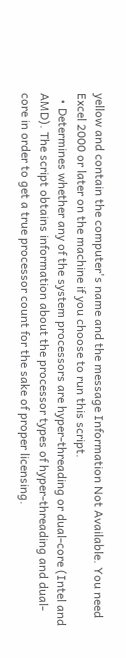yellow and contain the computer's name and the message Information Not Available. You need Excel 2000 or later on the machine if you choose to run this script.
  • Determines whether any of the system processors are hyper-threading or dual-core (Intel and AMD). The script obtains information about the processor types of hyper-threading and dual-core in order to get a true processor count for the sake of proper licensing.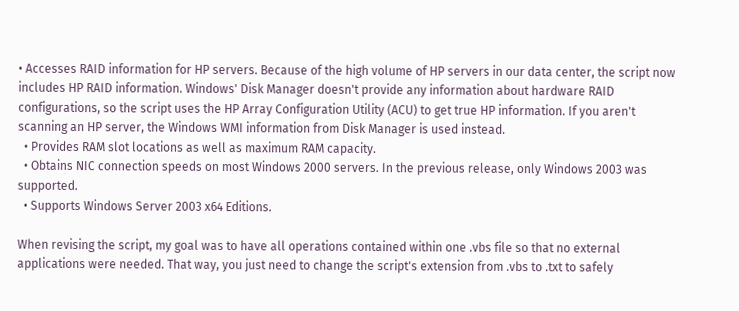• Accesses RAID information for HP servers. Because of the high volume of HP servers in our data center, the script now includes HP RAID information. Windows' Disk Manager doesn't provide any information about hardware RAID configurations, so the script uses the HP Array Configuration Utility (ACU) to get true HP information. If you aren't scanning an HP server, the Windows WMI information from Disk Manager is used instead.
  • Provides RAM slot locations as well as maximum RAM capacity.
  • Obtains NIC connection speeds on most Windows 2000 servers. In the previous release, only Windows 2003 was supported.
  • Supports Windows Server 2003 x64 Editions.

When revising the script, my goal was to have all operations contained within one .vbs file so that no external applications were needed. That way, you just need to change the script's extension from .vbs to .txt to safely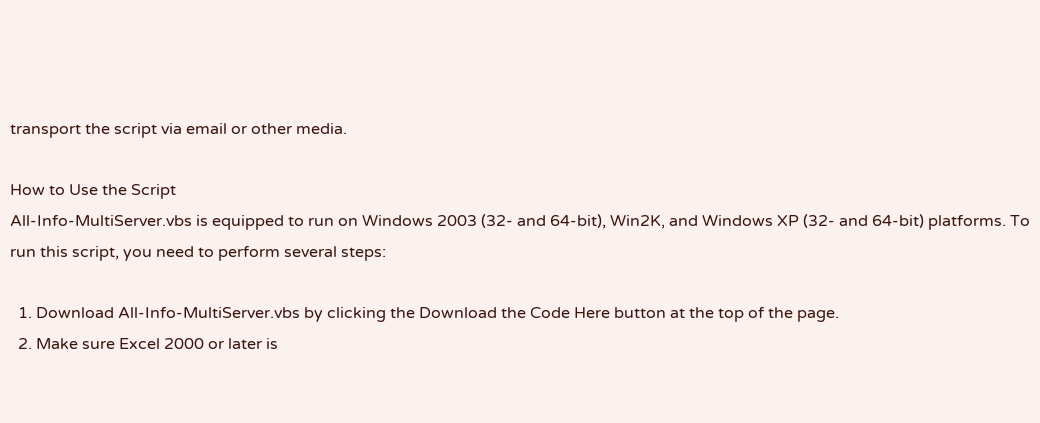transport the script via email or other media.

How to Use the Script
All-Info-MultiServer.vbs is equipped to run on Windows 2003 (32- and 64-bit), Win2K, and Windows XP (32- and 64-bit) platforms. To run this script, you need to perform several steps:

  1. Download All-Info-MultiServer.vbs by clicking the Download the Code Here button at the top of the page.
  2. Make sure Excel 2000 or later is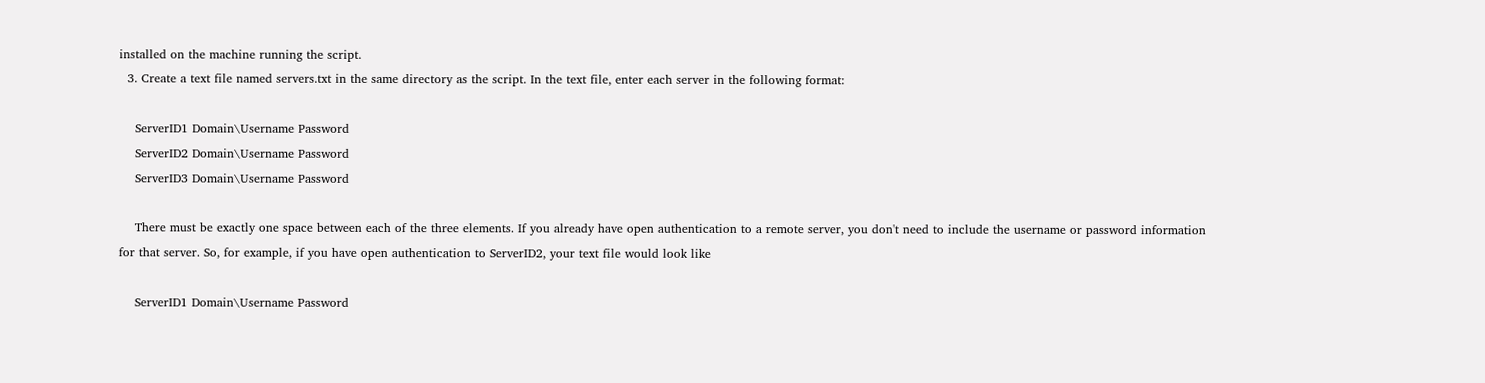installed on the machine running the script.
  3. Create a text file named servers.txt in the same directory as the script. In the text file, enter each server in the following format:

    ServerID1 Domain\Username Password
    ServerID2 Domain\Username Password
    ServerID3 Domain\Username Password

    There must be exactly one space between each of the three elements. If you already have open authentication to a remote server, you don't need to include the username or password information for that server. So, for example, if you have open authentication to ServerID2, your text file would look like

    ServerID1 Domain\Username Password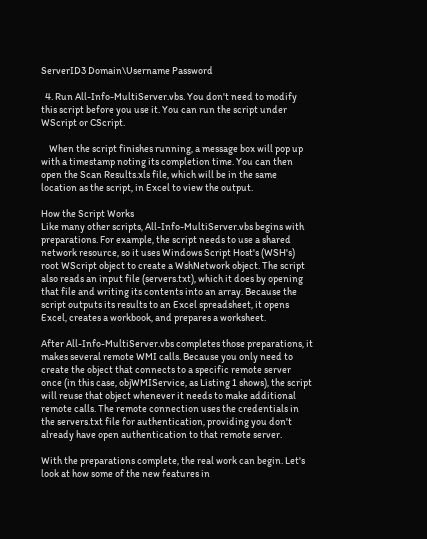ServerID3 Domain\Username Password

  4. Run All-Info-MultiServer.vbs. You don't need to modify this script before you use it. You can run the script under WScript or CScript.

    When the script finishes running, a message box will pop up with a timestamp noting its completion time. You can then open the Scan Results.xls file, which will be in the same location as the script, in Excel to view the output.

How the Script Works
Like many other scripts, All-Info-MultiServer.vbs begins with preparations. For example, the script needs to use a shared network resource, so it uses Windows Script Host's (WSH's) root WScript object to create a WshNetwork object. The script also reads an input file (servers.txt), which it does by opening that file and writing its contents into an array. Because the script outputs its results to an Excel spreadsheet, it opens Excel, creates a workbook, and prepares a worksheet.

After All-Info-MultiServer.vbs completes those preparations, it makes several remote WMI calls. Because you only need to create the object that connects to a specific remote server once (in this case, objWMIService, as Listing 1 shows), the script will reuse that object whenever it needs to make additional remote calls. The remote connection uses the credentials in the servers.txt file for authentication, providing you don't already have open authentication to that remote server.

With the preparations complete, the real work can begin. Let's look at how some of the new features in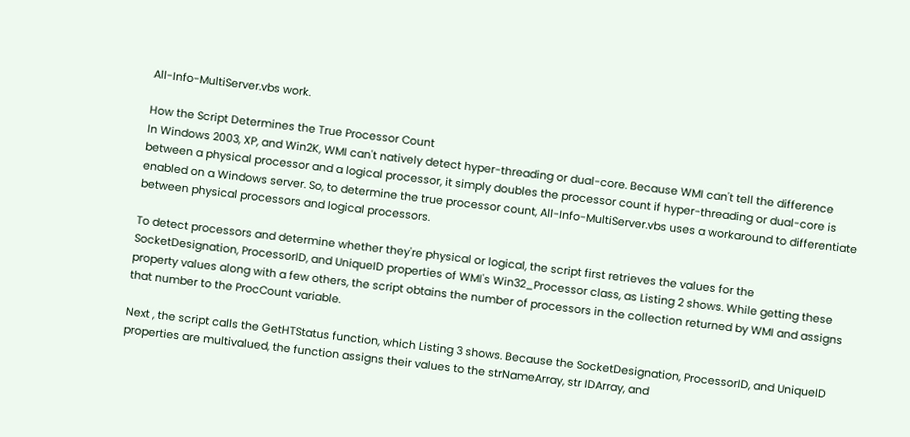All-Info-MultiServer.vbs work.

How the Script Determines the True Processor Count
In Windows 2003, XP, and Win2K, WMI can't natively detect hyper-threading or dual-core. Because WMI can't tell the difference between a physical processor and a logical processor, it simply doubles the processor count if hyper-threading or dual-core is enabled on a Windows server. So, to determine the true processor count, All-Info-MultiServer.vbs uses a workaround to differentiate between physical processors and logical processors.

To detect processors and determine whether they're physical or logical, the script first retrieves the values for the SocketDesignation, ProcessorID, and UniqueID properties of WMI's Win32_Processor class, as Listing 2 shows. While getting these property values along with a few others, the script obtains the number of processors in the collection returned by WMI and assigns that number to the ProcCount variable.

Next , the script calls the GetHTStatus function, which Listing 3 shows. Because the SocketDesignation, ProcessorID, and UniqueID properties are multivalued, the function assigns their values to the strNameArray, str IDArray, and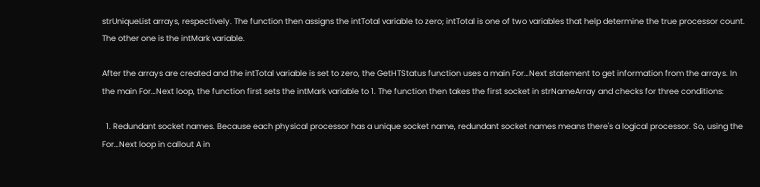strUniqueList arrays, respectively. The function then assigns the intTotal variable to zero; intTotal is one of two variables that help determine the true processor count. The other one is the intMark variable.

After the arrays are created and the intTotal variable is set to zero, the GetHTStatus function uses a main For…Next statement to get information from the arrays. In the main For…Next loop, the function first sets the intMark variable to 1. The function then takes the first socket in strNameArray and checks for three conditions:

  1. Redundant socket names. Because each physical processor has a unique socket name, redundant socket names means there's a logical processor. So, using the For…Next loop in callout A in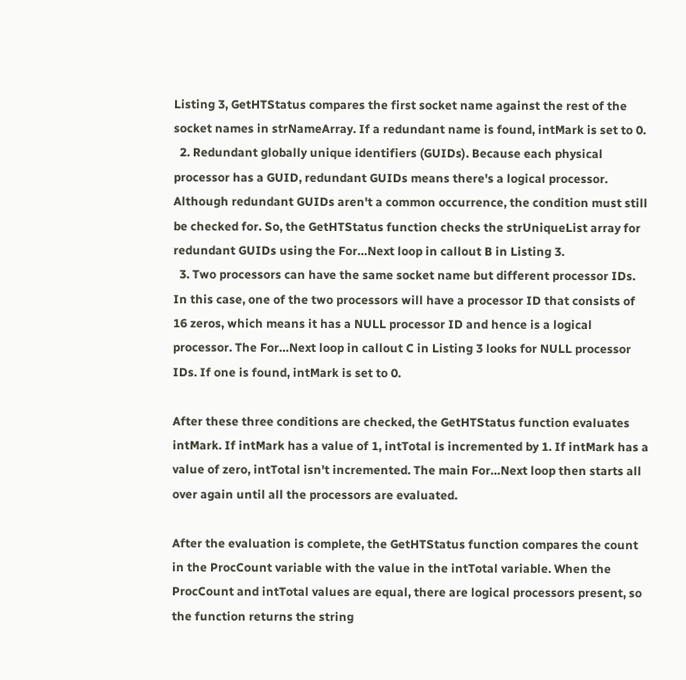Listing 3, GetHTStatus compares the first socket name against the rest of the socket names in strNameArray. If a redundant name is found, intMark is set to 0.
  2. Redundant globally unique identifiers (GUIDs). Because each physical processor has a GUID, redundant GUIDs means there's a logical processor. Although redundant GUIDs aren't a common occurrence, the condition must still be checked for. So, the GetHTStatus function checks the strUniqueList array for redundant GUIDs using the For…Next loop in callout B in Listing 3.
  3. Two processors can have the same socket name but different processor IDs. In this case, one of the two processors will have a processor ID that consists of 16 zeros, which means it has a NULL processor ID and hence is a logical processor. The For…Next loop in callout C in Listing 3 looks for NULL processor IDs. If one is found, intMark is set to 0.

After these three conditions are checked, the GetHTStatus function evaluates intMark. If intMark has a value of 1, intTotal is incremented by 1. If intMark has a value of zero, intTotal isn't incremented. The main For…Next loop then starts all over again until all the processors are evaluated.

After the evaluation is complete, the GetHTStatus function compares the count in the ProcCount variable with the value in the intTotal variable. When the ProcCount and intTotal values are equal, there are logical processors present, so the function returns the string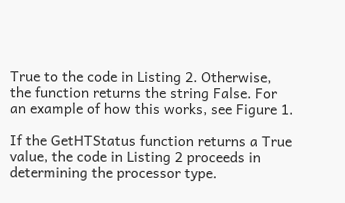True to the code in Listing 2. Otherwise, the function returns the string False. For an example of how this works, see Figure 1.

If the GetHTStatus function returns a True value, the code in Listing 2 proceeds in determining the processor type.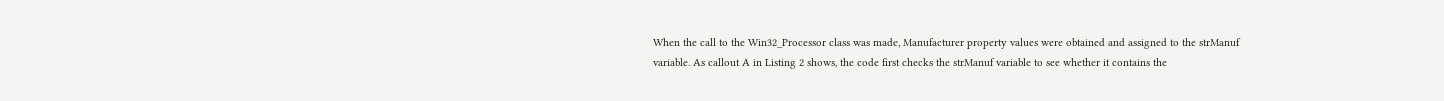When the call to the Win32_Processor class was made, Manufacturer property values were obtained and assigned to the strManuf variable. As callout A in Listing 2 shows, the code first checks the strManuf variable to see whether it contains the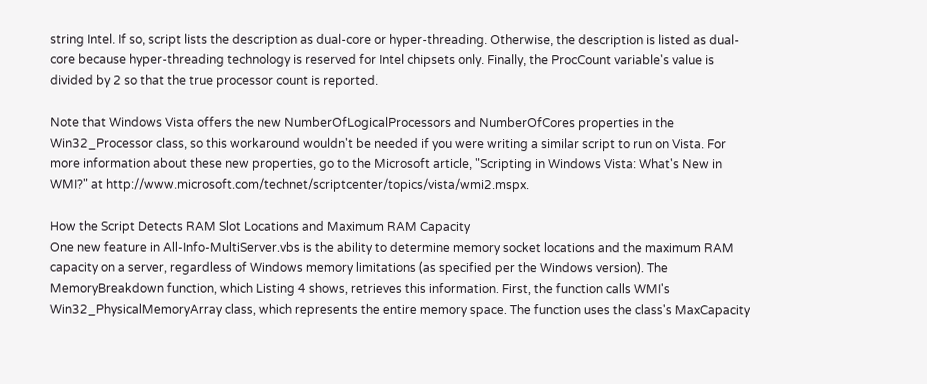string Intel. If so, script lists the description as dual-core or hyper-threading. Otherwise, the description is listed as dual-core because hyper-threading technology is reserved for Intel chipsets only. Finally, the ProcCount variable's value is divided by 2 so that the true processor count is reported.

Note that Windows Vista offers the new NumberOfLogicalProcessors and NumberOfCores properties in the Win32_Processor class, so this workaround wouldn't be needed if you were writing a similar script to run on Vista. For more information about these new properties, go to the Microsoft article, "Scripting in Windows Vista: What's New in WMI?" at http://www.microsoft.com/technet/scriptcenter/topics/vista/wmi2.mspx.

How the Script Detects RAM Slot Locations and Maximum RAM Capacity
One new feature in All-Info-MultiServer.vbs is the ability to determine memory socket locations and the maximum RAM capacity on a server, regardless of Windows memory limitations (as specified per the Windows version). The MemoryBreakdown function, which Listing 4 shows, retrieves this information. First, the function calls WMI's Win32_PhysicalMemoryArray class, which represents the entire memory space. The function uses the class's MaxCapacity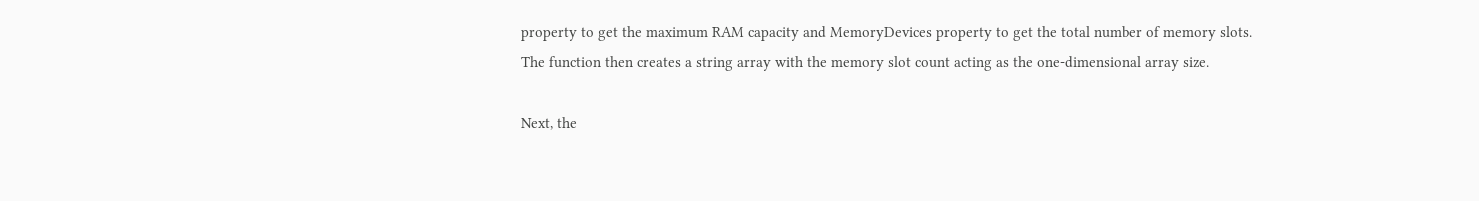property to get the maximum RAM capacity and MemoryDevices property to get the total number of memory slots. The function then creates a string array with the memory slot count acting as the one-dimensional array size.

Next, the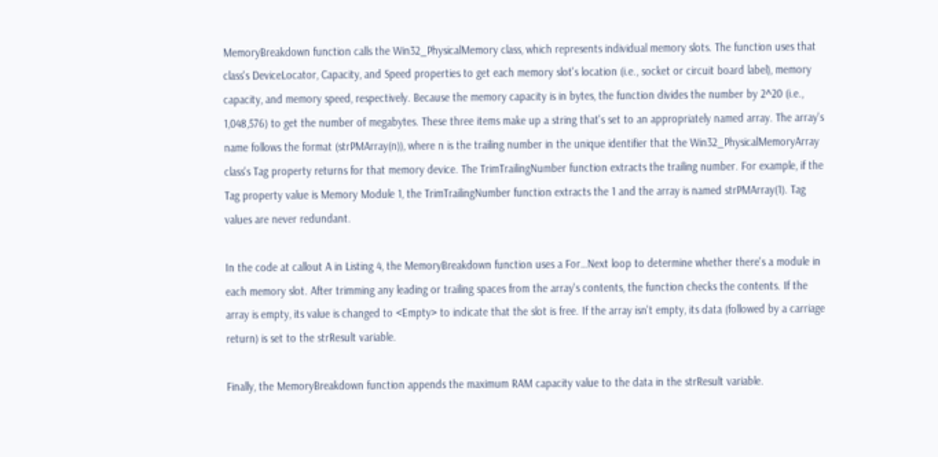MemoryBreakdown function calls the Win32_PhysicalMemory class, which represents individual memory slots. The function uses that class's DeviceLocator, Capacity, and Speed properties to get each memory slot's location (i.e., socket or circuit board label), memory capacity, and memory speed, respectively. Because the memory capacity is in bytes, the function divides the number by 2^20 (i.e., 1,048,576) to get the number of megabytes. These three items make up a string that's set to an appropriately named array. The array's name follows the format (strPMArray(n)), where n is the trailing number in the unique identifier that the Win32_PhysicalMemoryArray class's Tag property returns for that memory device. The TrimTrailingNumber function extracts the trailing number. For example, if the Tag property value is Memory Module 1, the TrimTrailingNumber function extracts the 1 and the array is named strPMArray(1). Tag values are never redundant.

In the code at callout A in Listing 4, the MemoryBreakdown function uses a For…Next loop to determine whether there's a module in each memory slot. After trimming any leading or trailing spaces from the array's contents, the function checks the contents. If the array is empty, its value is changed to <Empty> to indicate that the slot is free. If the array isn't empty, its data (followed by a carriage return) is set to the strResult variable.

Finally, the MemoryBreakdown function appends the maximum RAM capacity value to the data in the strResult variable.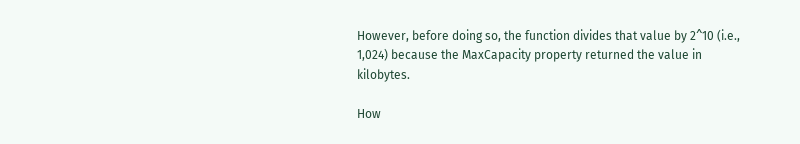However, before doing so, the function divides that value by 2^10 (i.e., 1,024) because the MaxCapacity property returned the value in kilobytes.

How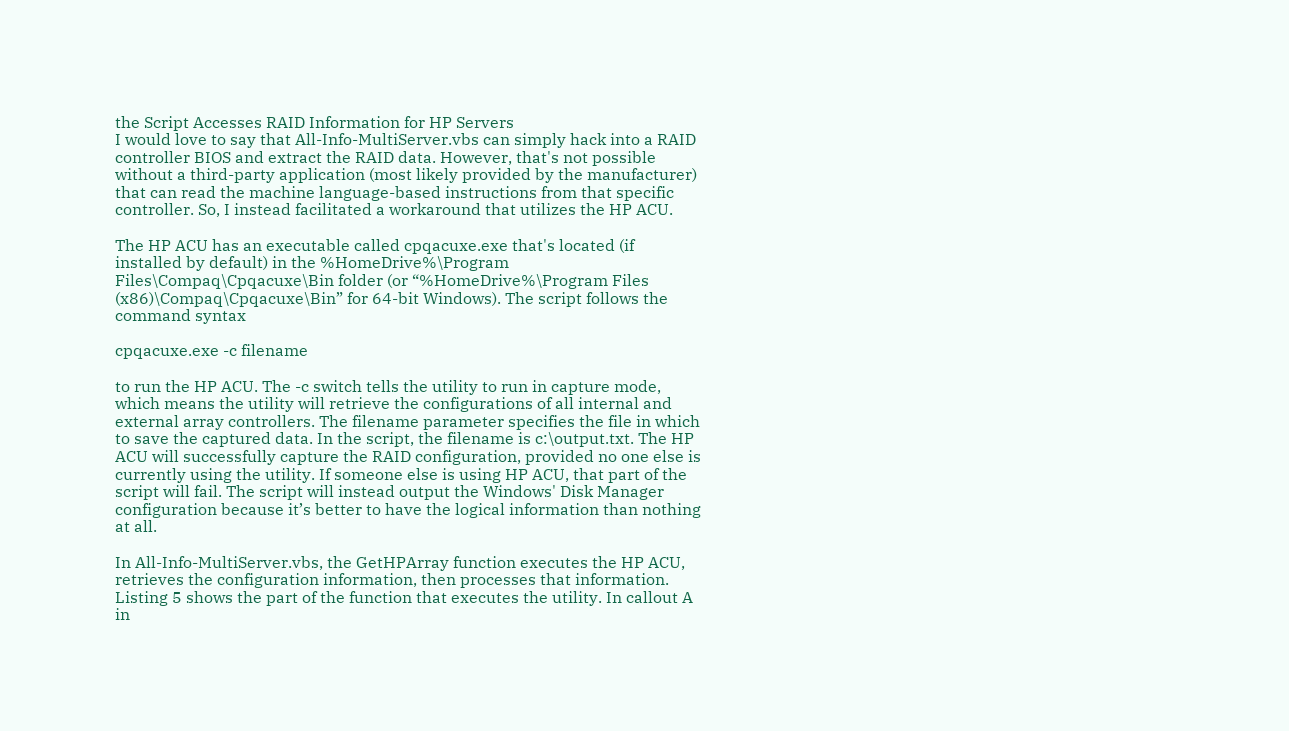the Script Accesses RAID Information for HP Servers
I would love to say that All-Info-MultiServer.vbs can simply hack into a RAID controller BIOS and extract the RAID data. However, that's not possible without a third-party application (most likely provided by the manufacturer) that can read the machine language-based instructions from that specific controller. So, I instead facilitated a workaround that utilizes the HP ACU.

The HP ACU has an executable called cpqacuxe.exe that's located (if installed by default) in the %HomeDrive%\Program Files\Compaq\Cpqacuxe\Bin folder (or “%HomeDrive%\Program Files (x86)\Compaq\Cpqacuxe\Bin” for 64-bit Windows). The script follows the command syntax

cpqacuxe.exe -c filename

to run the HP ACU. The -c switch tells the utility to run in capture mode, which means the utility will retrieve the configurations of all internal and external array controllers. The filename parameter specifies the file in which to save the captured data. In the script, the filename is c:\output.txt. The HP ACU will successfully capture the RAID configuration, provided no one else is currently using the utility. If someone else is using HP ACU, that part of the script will fail. The script will instead output the Windows' Disk Manager configuration because it’s better to have the logical information than nothing at all.

In All-Info-MultiServer.vbs, the GetHPArray function executes the HP ACU, retrieves the configuration information, then processes that information. Listing 5 shows the part of the function that executes the utility. In callout A in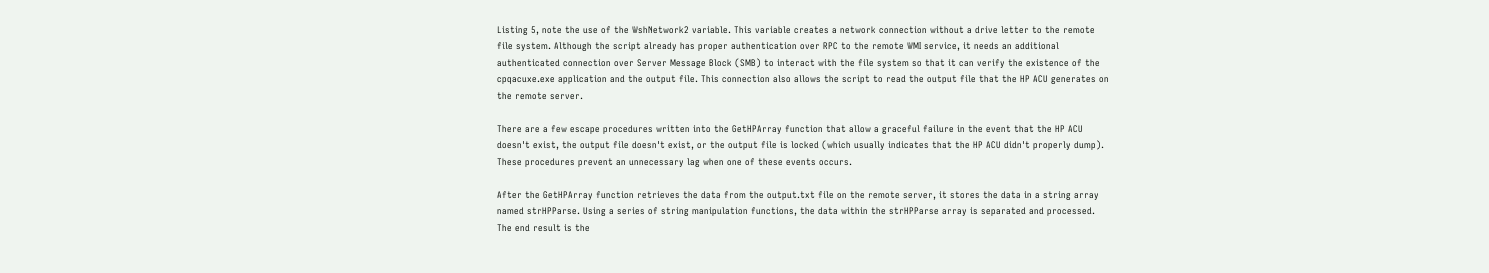Listing 5, note the use of the WshNetwork2 variable. This variable creates a network connection without a drive letter to the remote file system. Although the script already has proper authentication over RPC to the remote WMI service, it needs an additional authenticated connection over Server Message Block (SMB) to interact with the file system so that it can verify the existence of the cpqacuxe.exe application and the output file. This connection also allows the script to read the output file that the HP ACU generates on the remote server.

There are a few escape procedures written into the GetHPArray function that allow a graceful failure in the event that the HP ACU doesn't exist, the output file doesn't exist, or the output file is locked (which usually indicates that the HP ACU didn't properly dump). These procedures prevent an unnecessary lag when one of these events occurs.

After the GetHPArray function retrieves the data from the output.txt file on the remote server, it stores the data in a string array named strHPParse. Using a series of string manipulation functions, the data within the strHPParse array is separated and processed. The end result is the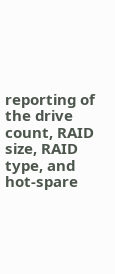reporting of the drive count, RAID size, RAID type, and hot-spare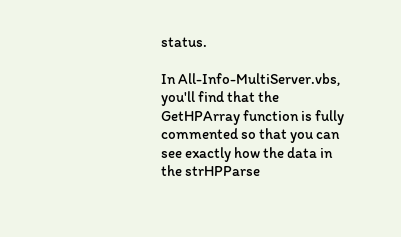status.

In All-Info-MultiServer.vbs, you'll find that the GetHPArray function is fully commented so that you can see exactly how the data in the strHPParse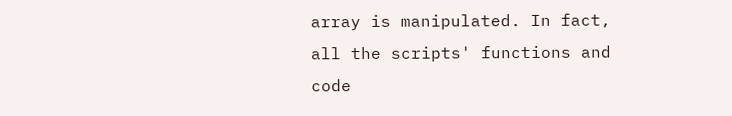array is manipulated. In fact, all the scripts' functions and code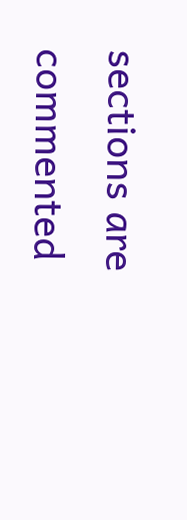sections are commented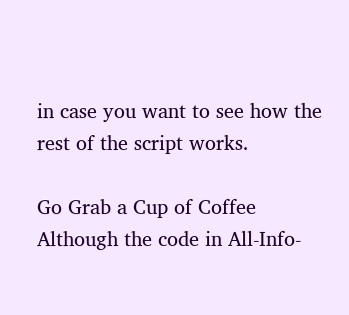in case you want to see how the rest of the script works.

Go Grab a Cup of Coffee
Although the code in All-Info-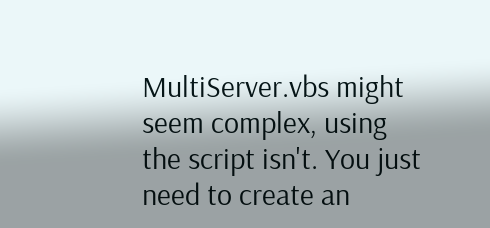MultiServer.vbs might seem complex, using the script isn't. You just need to create an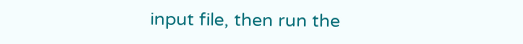input file, then run the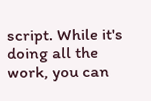script. While it's doing all the work, you can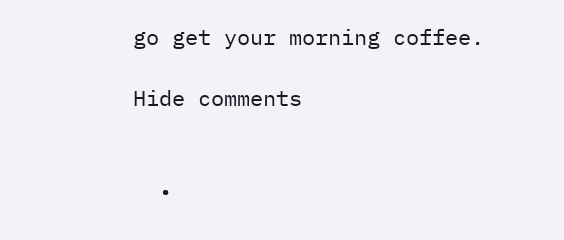go get your morning coffee.

Hide comments


  •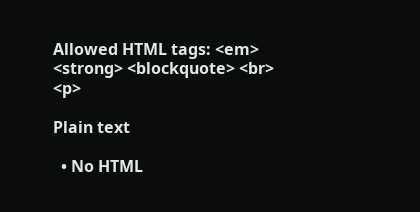Allowed HTML tags: <em> <strong> <blockquote> <br> <p>

Plain text

  • No HTML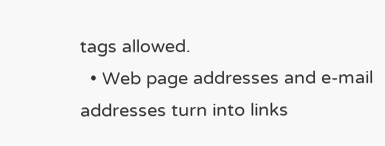tags allowed.
  • Web page addresses and e-mail addresses turn into links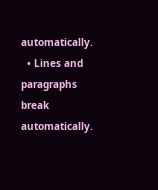automatically.
  • Lines and paragraphs break automatically.